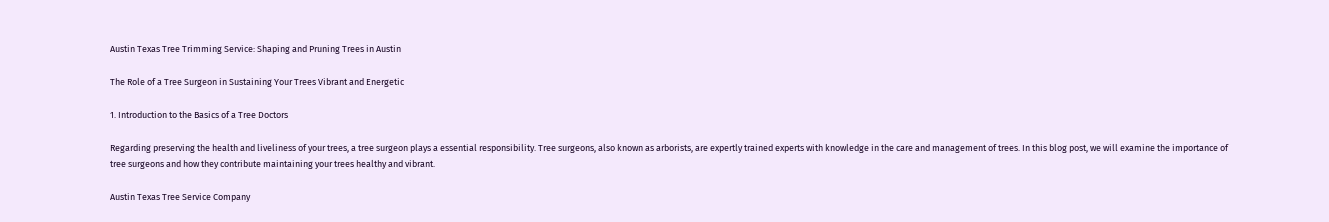Austin Texas Tree Trimming Service: Shaping and Pruning Trees in Austin

The Role of a Tree Surgeon in Sustaining Your Trees Vibrant and Energetic

1. Introduction to the Basics of a Tree Doctors

Regarding preserving the health and liveliness of your trees, a tree surgeon plays a essential responsibility. Tree surgeons, also known as arborists, are expertly trained experts with knowledge in the care and management of trees. In this blog post, we will examine the importance of tree surgeons and how they contribute maintaining your trees healthy and vibrant.

Austin Texas Tree Service Company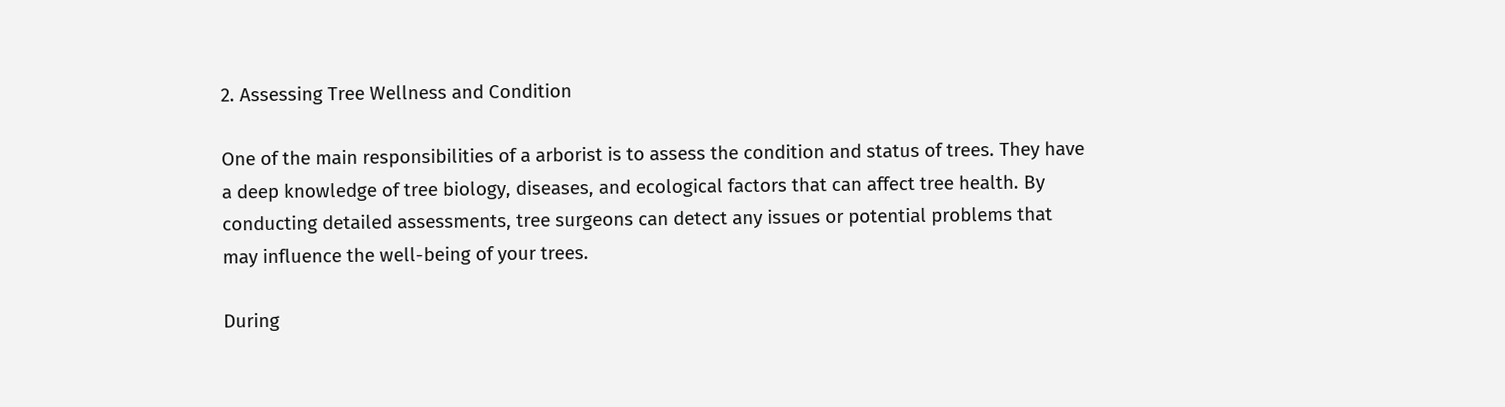2. Assessing Tree Wellness and Condition

One of the main responsibilities of a arborist is to assess the condition and status of trees. They have a deep knowledge of tree biology, diseases, and ecological factors that can affect tree health. By conducting detailed assessments, tree surgeons can detect any issues or potential problems that may influence the well-being of your trees.

During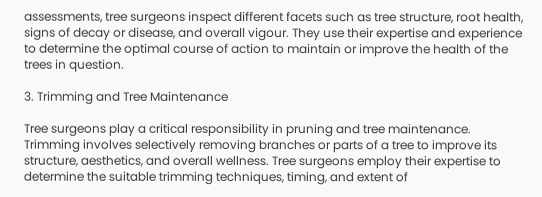assessments, tree surgeons inspect different facets such as tree structure, root health, signs of decay or disease, and overall vigour. They use their expertise and experience to determine the optimal course of action to maintain or improve the health of the trees in question.

3. Trimming and Tree Maintenance

Tree surgeons play a critical responsibility in pruning and tree maintenance. Trimming involves selectively removing branches or parts of a tree to improve its structure, aesthetics, and overall wellness. Tree surgeons employ their expertise to determine the suitable trimming techniques, timing, and extent of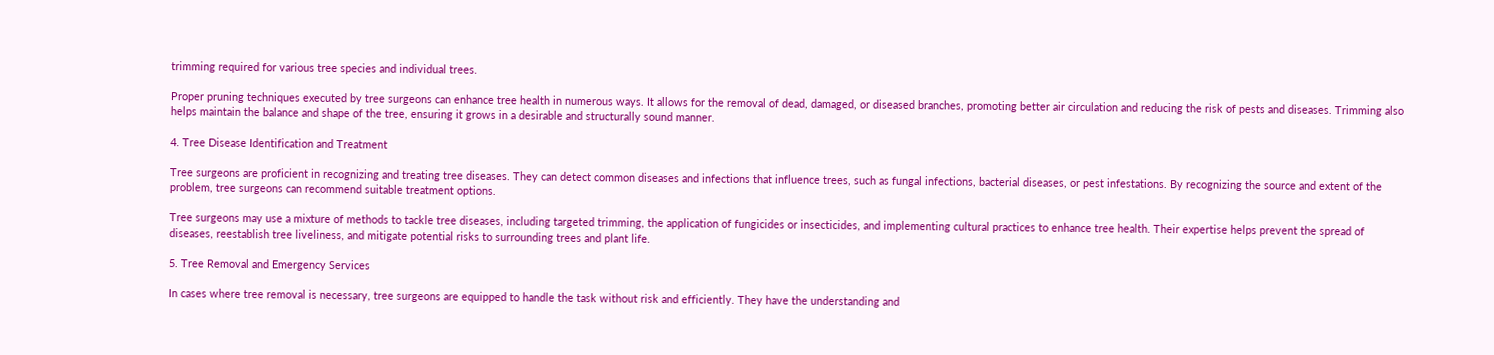trimming required for various tree species and individual trees.

Proper pruning techniques executed by tree surgeons can enhance tree health in numerous ways. It allows for the removal of dead, damaged, or diseased branches, promoting better air circulation and reducing the risk of pests and diseases. Trimming also helps maintain the balance and shape of the tree, ensuring it grows in a desirable and structurally sound manner.

4. Tree Disease Identification and Treatment

Tree surgeons are proficient in recognizing and treating tree diseases. They can detect common diseases and infections that influence trees, such as fungal infections, bacterial diseases, or pest infestations. By recognizing the source and extent of the problem, tree surgeons can recommend suitable treatment options.

Tree surgeons may use a mixture of methods to tackle tree diseases, including targeted trimming, the application of fungicides or insecticides, and implementing cultural practices to enhance tree health. Their expertise helps prevent the spread of diseases, reestablish tree liveliness, and mitigate potential risks to surrounding trees and plant life.

5. Tree Removal and Emergency Services

In cases where tree removal is necessary, tree surgeons are equipped to handle the task without risk and efficiently. They have the understanding and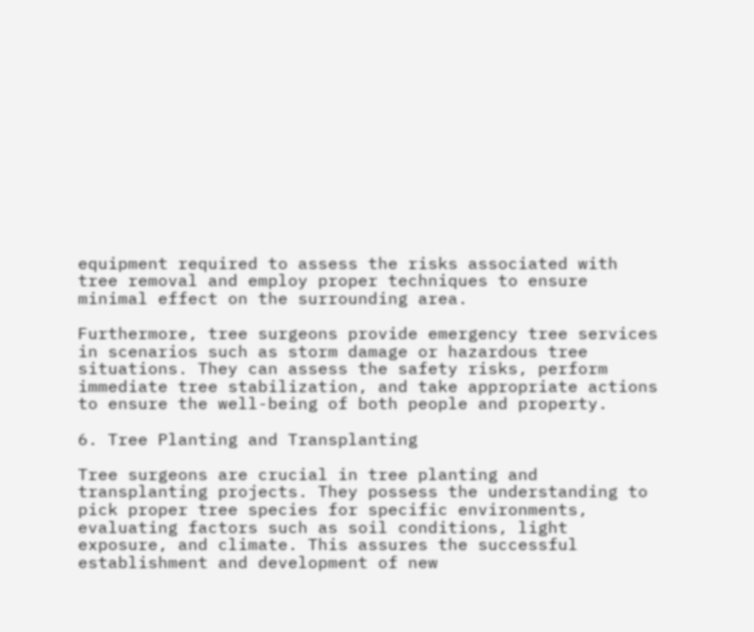equipment required to assess the risks associated with tree removal and employ proper techniques to ensure minimal effect on the surrounding area.

Furthermore, tree surgeons provide emergency tree services in scenarios such as storm damage or hazardous tree situations. They can assess the safety risks, perform immediate tree stabilization, and take appropriate actions to ensure the well-being of both people and property.

6. Tree Planting and Transplanting

Tree surgeons are crucial in tree planting and transplanting projects. They possess the understanding to pick proper tree species for specific environments, evaluating factors such as soil conditions, light exposure, and climate. This assures the successful establishment and development of new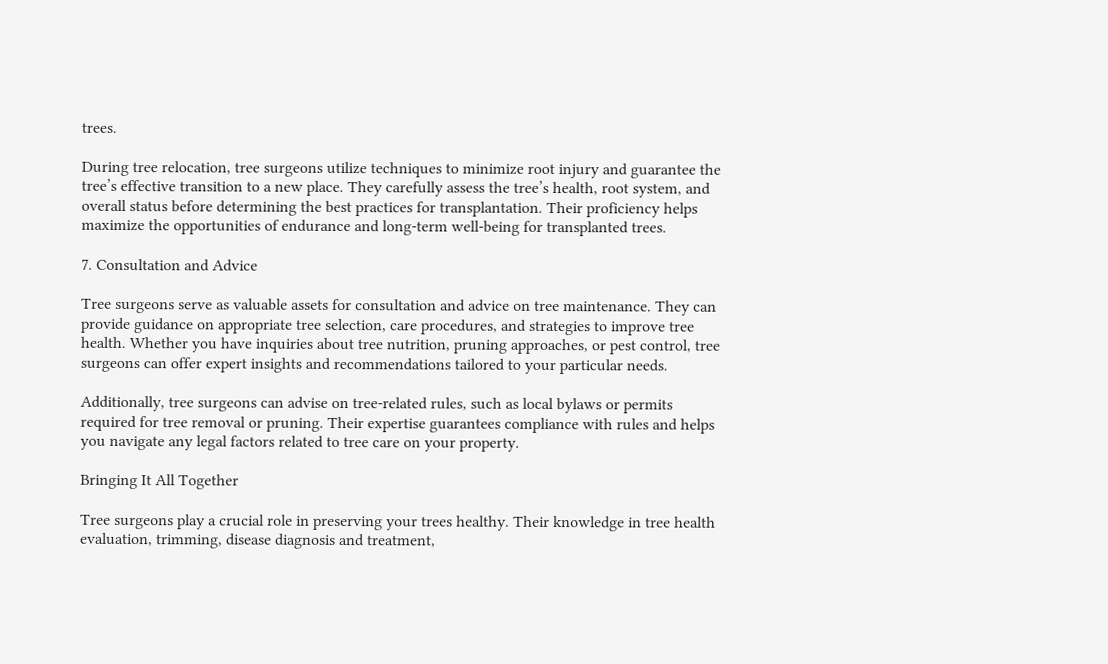trees.

During tree relocation, tree surgeons utilize techniques to minimize root injury and guarantee the tree’s effective transition to a new place. They carefully assess the tree’s health, root system, and overall status before determining the best practices for transplantation. Their proficiency helps maximize the opportunities of endurance and long-term well-being for transplanted trees.

7. Consultation and Advice

Tree surgeons serve as valuable assets for consultation and advice on tree maintenance. They can provide guidance on appropriate tree selection, care procedures, and strategies to improve tree health. Whether you have inquiries about tree nutrition, pruning approaches, or pest control, tree surgeons can offer expert insights and recommendations tailored to your particular needs.

Additionally, tree surgeons can advise on tree-related rules, such as local bylaws or permits required for tree removal or pruning. Their expertise guarantees compliance with rules and helps you navigate any legal factors related to tree care on your property.

Bringing It All Together

Tree surgeons play a crucial role in preserving your trees healthy. Their knowledge in tree health evaluation, trimming, disease diagnosis and treatment,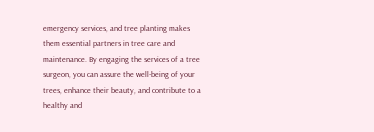emergency services, and tree planting makes them essential partners in tree care and maintenance. By engaging the services of a tree surgeon, you can assure the well-being of your trees, enhance their beauty, and contribute to a healthy and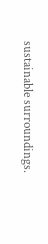sustainable surroundings.